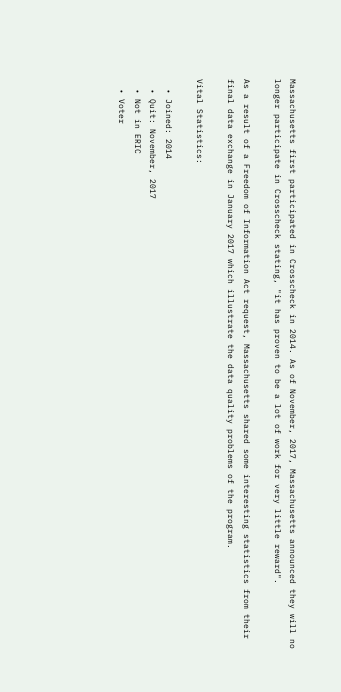Massachusetts first participated in Crosscheck in 2014. As of November, 2017, Massachusetts announced they will no longer participate in Crosscheck stating, "it has proven to be a lot of work for very little reward".

As a result of a Freedom of Information Act request, Massachusetts shared some interesting statistics from their final data exchange in January 2017 which illustrate the data quality problems of the program.

Vital Statistics:

  • Joined: 2014
  • Quit: November, 2017
  • Not in ERIC
  • Voter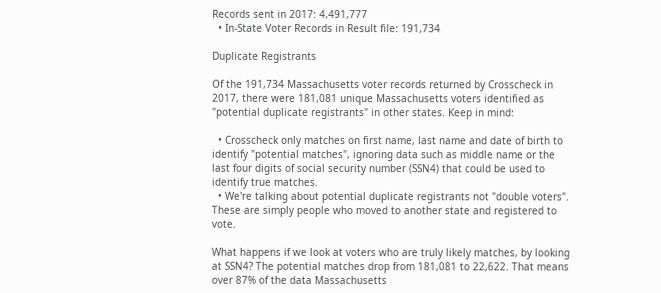Records sent in 2017: 4,491,777
  • In-State Voter Records in Result file: 191,734

Duplicate Registrants

Of the 191,734 Massachusetts voter records returned by Crosscheck in 2017, there were 181,081 unique Massachusetts voters identified as "potential duplicate registrants" in other states. Keep in mind:

  • Crosscheck only matches on first name, last name and date of birth to identify "potential matches", ignoring data such as middle name or the last four digits of social security number (SSN4) that could be used to identify true matches.
  • We're talking about potential duplicate registrants not "double voters". These are simply people who moved to another state and registered to vote.

What happens if we look at voters who are truly likely matches, by looking at SSN4? The potential matches drop from 181,081 to 22,622. That means over 87% of the data Massachusetts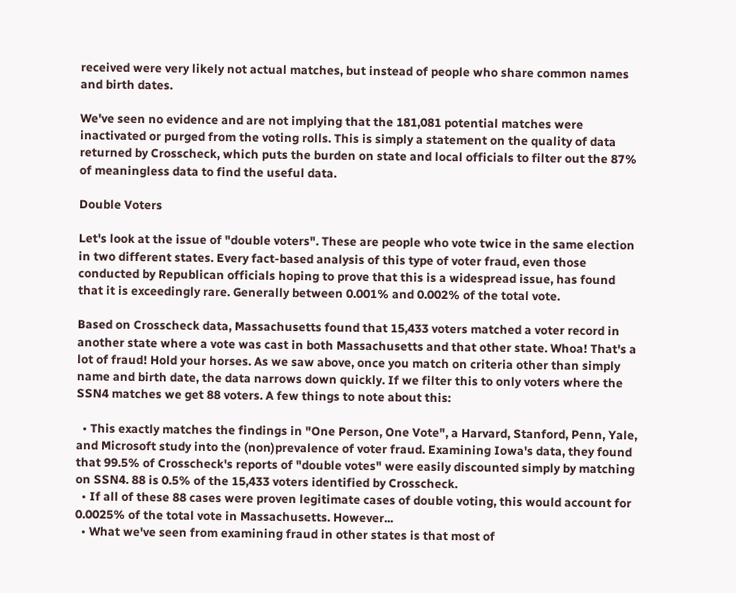received were very likely not actual matches, but instead of people who share common names and birth dates.

We've seen no evidence and are not implying that the 181,081 potential matches were inactivated or purged from the voting rolls. This is simply a statement on the quality of data returned by Crosscheck, which puts the burden on state and local officials to filter out the 87% of meaningless data to find the useful data.

Double Voters

Let's look at the issue of "double voters". These are people who vote twice in the same election in two different states. Every fact-based analysis of this type of voter fraud, even those conducted by Republican officials hoping to prove that this is a widespread issue, has found that it is exceedingly rare. Generally between 0.001% and 0.002% of the total vote.

Based on Crosscheck data, Massachusetts found that 15,433 voters matched a voter record in another state where a vote was cast in both Massachusetts and that other state. Whoa! That's a lot of fraud! Hold your horses. As we saw above, once you match on criteria other than simply name and birth date, the data narrows down quickly. If we filter this to only voters where the SSN4 matches we get 88 voters. A few things to note about this:

  • This exactly matches the findings in "One Person, One Vote", a Harvard, Stanford, Penn, Yale, and Microsoft study into the (non)prevalence of voter fraud. Examining Iowa's data, they found that 99.5% of Crosscheck's reports of "double votes" were easily discounted simply by matching on SSN4. 88 is 0.5% of the 15,433 voters identified by Crosscheck.
  • If all of these 88 cases were proven legitimate cases of double voting, this would account for 0.0025% of the total vote in Massachusetts. However...
  • What we've seen from examining fraud in other states is that most of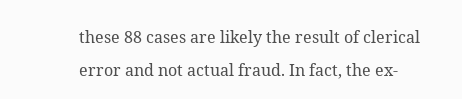these 88 cases are likely the result of clerical error and not actual fraud. In fact, the ex-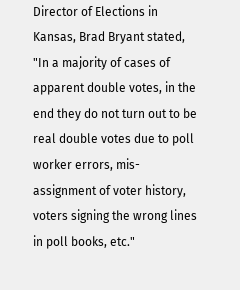Director of Elections in Kansas, Brad Bryant stated, "In a majority of cases of apparent double votes, in the end they do not turn out to be real double votes due to poll worker errors, mis-assignment of voter history, voters signing the wrong lines in poll books, etc."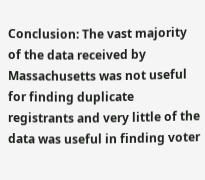Conclusion: The vast majority of the data received by Massachusetts was not useful for finding duplicate registrants and very little of the data was useful in finding voter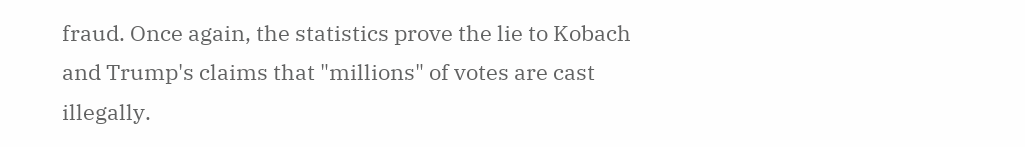fraud. Once again, the statistics prove the lie to Kobach and Trump's claims that "millions" of votes are cast illegally.